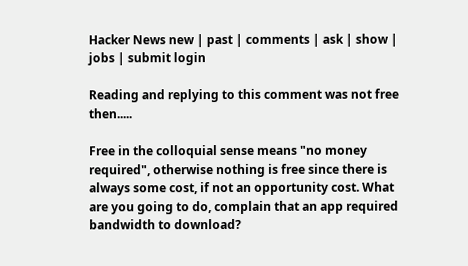Hacker News new | past | comments | ask | show | jobs | submit login

Reading and replying to this comment was not free then.....

Free in the colloquial sense means "no money required", otherwise nothing is free since there is always some cost, if not an opportunity cost. What are you going to do, complain that an app required bandwidth to download?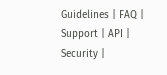Guidelines | FAQ | Support | API | Security |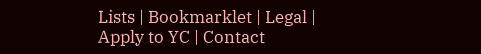Lists | Bookmarklet | Legal | Apply to YC | Contact